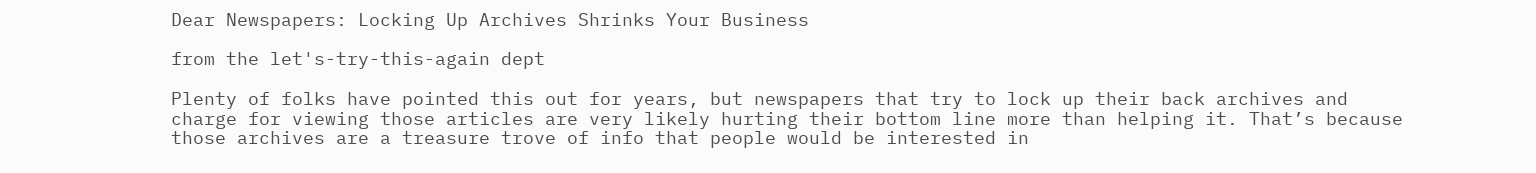Dear Newspapers: Locking Up Archives Shrinks Your Business

from the let's-try-this-again dept

Plenty of folks have pointed this out for years, but newspapers that try to lock up their back archives and charge for viewing those articles are very likely hurting their bottom line more than helping it. That’s because those archives are a treasure trove of info that people would be interested in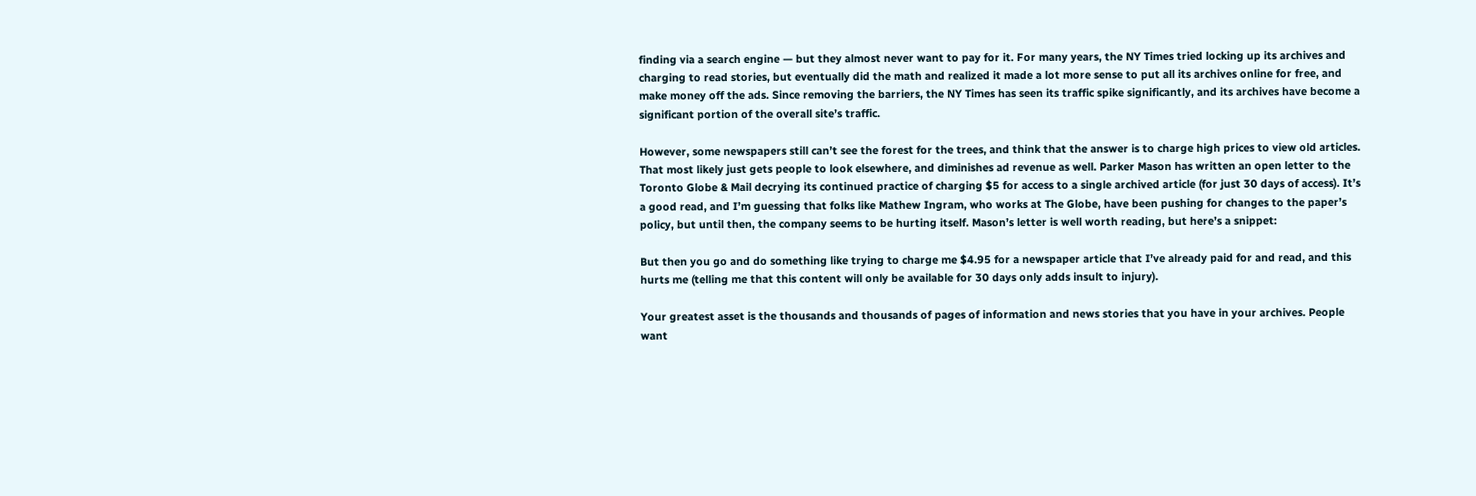finding via a search engine — but they almost never want to pay for it. For many years, the NY Times tried locking up its archives and charging to read stories, but eventually did the math and realized it made a lot more sense to put all its archives online for free, and make money off the ads. Since removing the barriers, the NY Times has seen its traffic spike significantly, and its archives have become a significant portion of the overall site’s traffic.

However, some newspapers still can’t see the forest for the trees, and think that the answer is to charge high prices to view old articles. That most likely just gets people to look elsewhere, and diminishes ad revenue as well. Parker Mason has written an open letter to the Toronto Globe & Mail decrying its continued practice of charging $5 for access to a single archived article (for just 30 days of access). It’s a good read, and I’m guessing that folks like Mathew Ingram, who works at The Globe, have been pushing for changes to the paper’s policy, but until then, the company seems to be hurting itself. Mason’s letter is well worth reading, but here’s a snippet:

But then you go and do something like trying to charge me $4.95 for a newspaper article that I’ve already paid for and read, and this hurts me (telling me that this content will only be available for 30 days only adds insult to injury).

Your greatest asset is the thousands and thousands of pages of information and news stories that you have in your archives. People want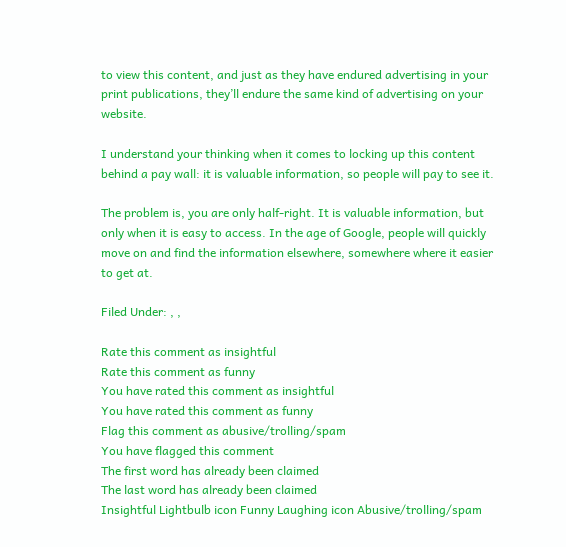to view this content, and just as they have endured advertising in your print publications, they’ll endure the same kind of advertising on your website.

I understand your thinking when it comes to locking up this content behind a pay wall: it is valuable information, so people will pay to see it.

The problem is, you are only half-right. It is valuable information, but only when it is easy to access. In the age of Google, people will quickly move on and find the information elsewhere, somewhere where it easier to get at.

Filed Under: , ,

Rate this comment as insightful
Rate this comment as funny
You have rated this comment as insightful
You have rated this comment as funny
Flag this comment as abusive/trolling/spam
You have flagged this comment
The first word has already been claimed
The last word has already been claimed
Insightful Lightbulb icon Funny Laughing icon Abusive/trolling/spam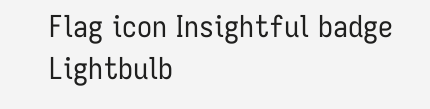Flag icon Insightful badge Lightbulb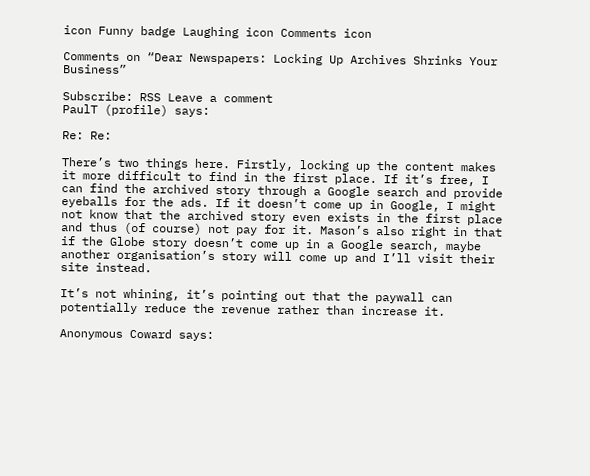icon Funny badge Laughing icon Comments icon

Comments on “Dear Newspapers: Locking Up Archives Shrinks Your Business”

Subscribe: RSS Leave a comment
PaulT (profile) says:

Re: Re:

There’s two things here. Firstly, locking up the content makes it more difficult to find in the first place. If it’s free, I can find the archived story through a Google search and provide eyeballs for the ads. If it doesn’t come up in Google, I might not know that the archived story even exists in the first place and thus (of course) not pay for it. Mason’s also right in that if the Globe story doesn’t come up in a Google search, maybe another organisation’s story will come up and I’ll visit their site instead.

It’s not whining, it’s pointing out that the paywall can potentially reduce the revenue rather than increase it.

Anonymous Coward says: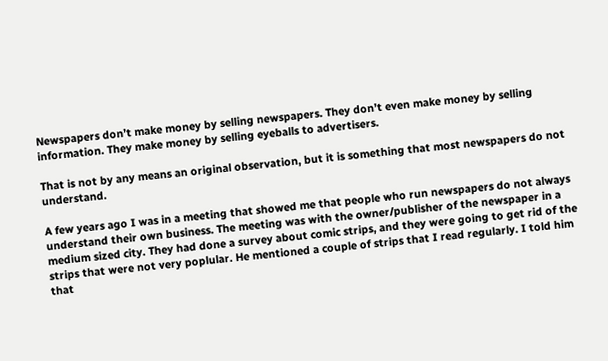Newspapers don’t make money by selling newspapers. They don’t even make money by selling information. They make money by selling eyeballs to advertisers.

That is not by any means an original observation, but it is something that most newspapers do not understand.

A few years ago I was in a meeting that showed me that people who run newspapers do not always understand their own business. The meeting was with the owner/publisher of the newspaper in a medium sized city. They had done a survey about comic strips, and they were going to get rid of the strips that were not very poplular. He mentioned a couple of strips that I read regularly. I told him that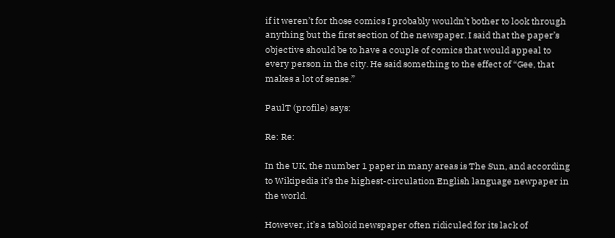if it weren’t for those comics I probably wouldn’t bother to look through anything but the first section of the newspaper. I said that the paper’s objective should be to have a couple of comics that would appeal to every person in the city. He said something to the effect of “Gee, that makes a lot of sense.”

PaulT (profile) says:

Re: Re:

In the UK, the number 1 paper in many areas is The Sun, and according to Wikipedia it’s the highest-circulation English language newpaper in the world.

However, it’s a tabloid newspaper often ridiculed for its lack of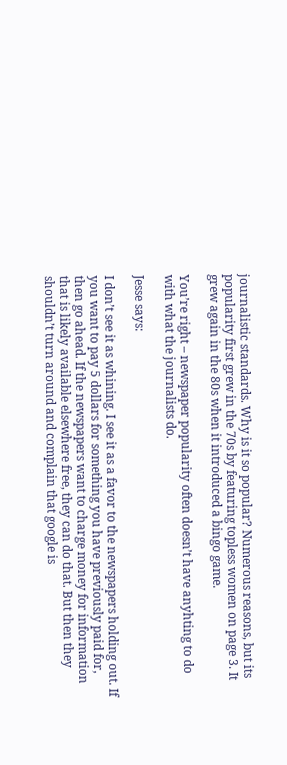journalistic standards. Why is it so popular? Numerous reasons, but its popularity first grew in the 70s by featuring topless women on page 3. It grew again in the 80s when it introduced a bingo game.

You’re right – newspaper popularity often doesn’t have anyhting to do with what the journalists do.

Jesse says:

I don’t see it as whining. I see it as a favor to the newspapers holding out. If you want to pay 5 dollars for something you have previously paid for, then go ahead. If the newspapers want to charge money for information that is likely available elsewhere free, they can do that. But then they shouldn’t turn around and complain that google is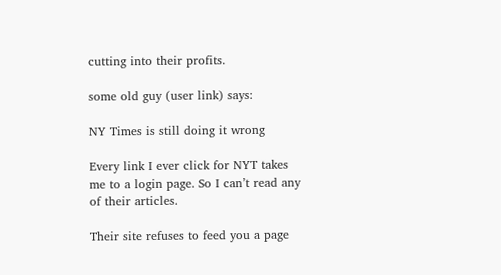cutting into their profits.

some old guy (user link) says:

NY Times is still doing it wrong

Every link I ever click for NYT takes me to a login page. So I can’t read any of their articles.

Their site refuses to feed you a page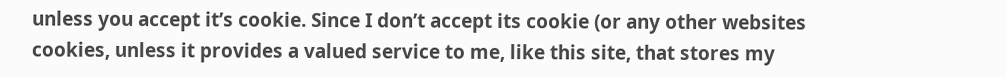unless you accept it’s cookie. Since I don’t accept its cookie (or any other websites cookies, unless it provides a valued service to me, like this site, that stores my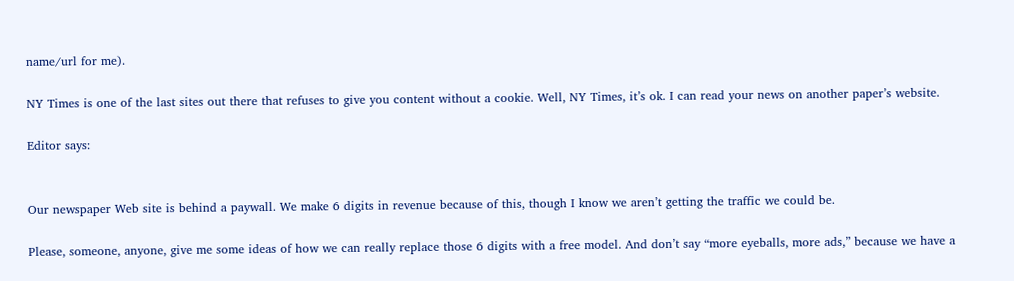name/url for me).

NY Times is one of the last sites out there that refuses to give you content without a cookie. Well, NY Times, it’s ok. I can read your news on another paper’s website.

Editor says:


Our newspaper Web site is behind a paywall. We make 6 digits in revenue because of this, though I know we aren’t getting the traffic we could be.

Please, someone, anyone, give me some ideas of how we can really replace those 6 digits with a free model. And don’t say “more eyeballs, more ads,” because we have a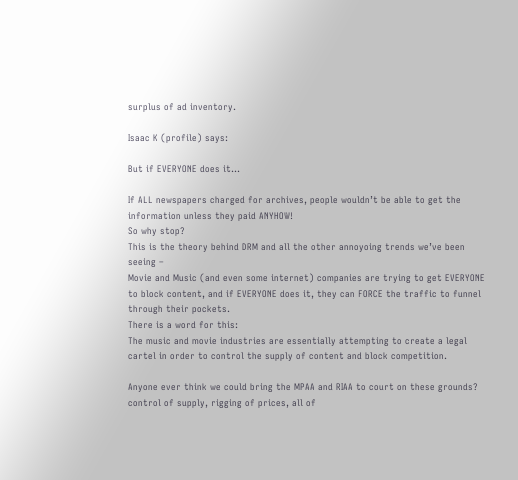surplus of ad inventory.

Isaac K (profile) says:

But if EVERYONE does it...

If ALL newspapers charged for archives, people wouldn’t be able to get the information unless they paid ANYHOW!
So why stop?
This is the theory behind DRM and all the other annoyoing trends we’ve been seeing –
Movie and Music (and even some internet) companies are trying to get EVERYONE to block content, and if EVERYONE does it, they can FORCE the traffic to funnel through their pockets.
There is a word for this:
The music and movie industries are essentially attempting to create a legal cartel in order to control the supply of content and block competition.

Anyone ever think we could bring the MPAA and RIAA to court on these grounds? control of supply, rigging of prices, all of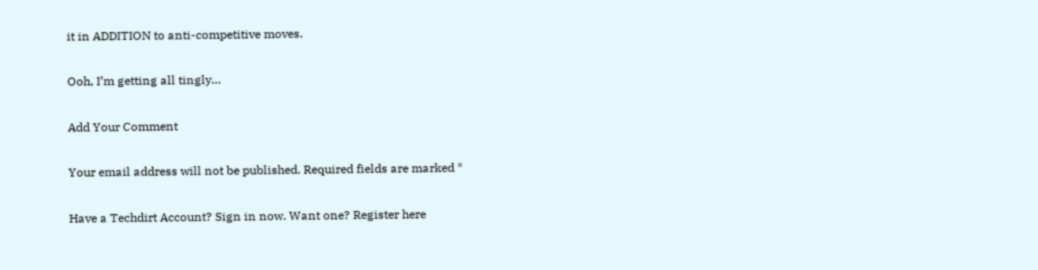it in ADDITION to anti-competitive moves.

Ooh, I’m getting all tingly…

Add Your Comment

Your email address will not be published. Required fields are marked *

Have a Techdirt Account? Sign in now. Want one? Register here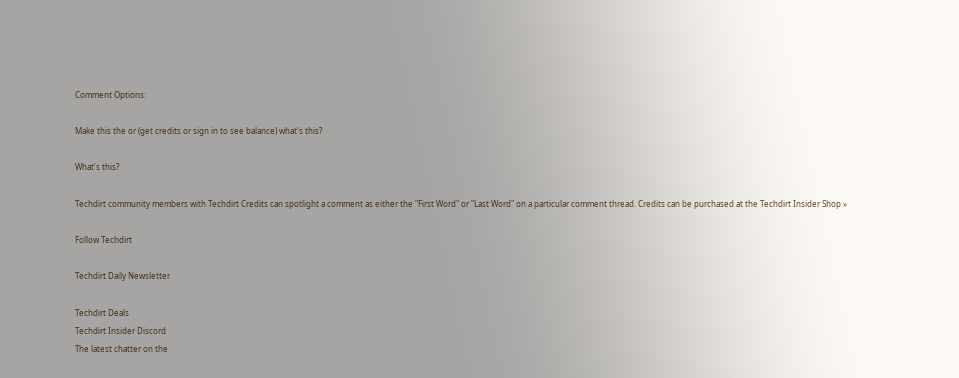Comment Options:

Make this the or (get credits or sign in to see balance) what's this?

What's this?

Techdirt community members with Techdirt Credits can spotlight a comment as either the "First Word" or "Last Word" on a particular comment thread. Credits can be purchased at the Techdirt Insider Shop »

Follow Techdirt

Techdirt Daily Newsletter

Techdirt Deals
Techdirt Insider Discord
The latest chatter on the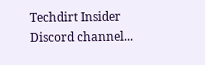Techdirt Insider Discord channel...